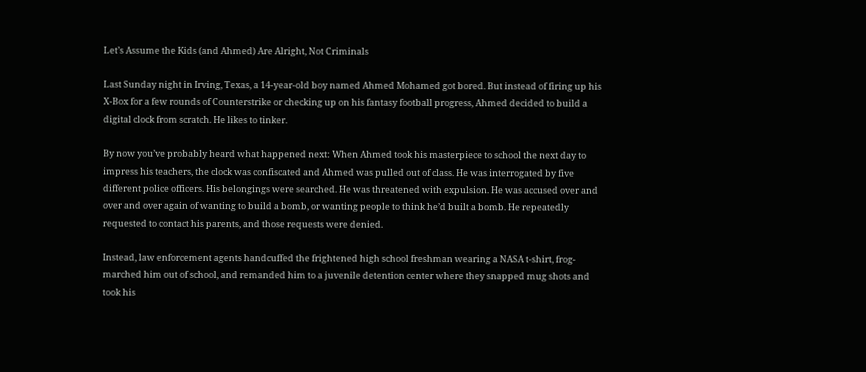Let’s Assume the Kids (and Ahmed) Are Alright, Not Criminals

Last Sunday night in Irving, Texas, a 14-year-old boy named Ahmed Mohamed got bored. But instead of firing up his X-Box for a few rounds of Counterstrike or checking up on his fantasy football progress, Ahmed decided to build a digital clock from scratch. He likes to tinker.

By now you’ve probably heard what happened next: When Ahmed took his masterpiece to school the next day to impress his teachers, the clock was confiscated and Ahmed was pulled out of class. He was interrogated by five different police officers. His belongings were searched. He was threatened with expulsion. He was accused over and over and over again of wanting to build a bomb, or wanting people to think he’d built a bomb. He repeatedly requested to contact his parents, and those requests were denied.

Instead, law enforcement agents handcuffed the frightened high school freshman wearing a NASA t-shirt, frog-marched him out of school, and remanded him to a juvenile detention center where they snapped mug shots and took his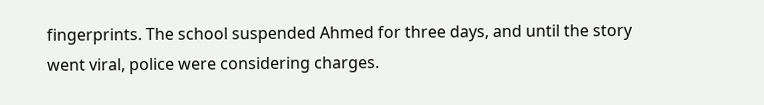fingerprints. The school suspended Ahmed for three days, and until the story went viral, police were considering charges.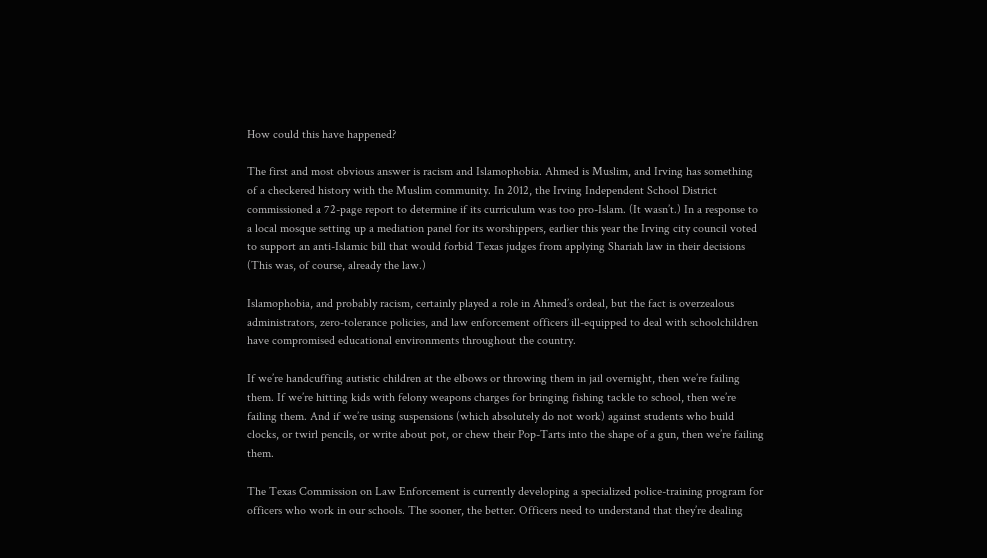How could this have happened?

The first and most obvious answer is racism and Islamophobia. Ahmed is Muslim, and Irving has something of a checkered history with the Muslim community. In 2012, the Irving Independent School District commissioned a 72-page report to determine if its curriculum was too pro-Islam. (It wasn’t.) In a response to a local mosque setting up a mediation panel for its worshippers, earlier this year the Irving city council voted to support an anti-Islamic bill that would forbid Texas judges from applying Shariah law in their decisions (This was, of course, already the law.)

Islamophobia, and probably racism, certainly played a role in Ahmed’s ordeal, but the fact is overzealous administrators, zero-tolerance policies, and law enforcement officers ill-equipped to deal with schoolchildren have compromised educational environments throughout the country.

If we’re handcuffing autistic children at the elbows or throwing them in jail overnight, then we’re failing them. If we’re hitting kids with felony weapons charges for bringing fishing tackle to school, then we’re failing them. And if we’re using suspensions (which absolutely do not work) against students who build clocks, or twirl pencils, or write about pot, or chew their Pop-Tarts into the shape of a gun, then we’re failing them.

The Texas Commission on Law Enforcement is currently developing a specialized police-training program for officers who work in our schools. The sooner, the better. Officers need to understand that they’re dealing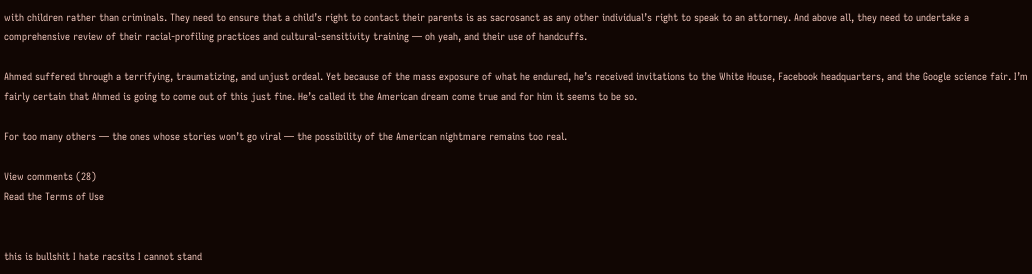with children rather than criminals. They need to ensure that a child’s right to contact their parents is as sacrosanct as any other individual’s right to speak to an attorney. And above all, they need to undertake a comprehensive review of their racial-profiling practices and cultural-sensitivity training — oh yeah, and their use of handcuffs.

Ahmed suffered through a terrifying, traumatizing, and unjust ordeal. Yet because of the mass exposure of what he endured, he’s received invitations to the White House, Facebook headquarters, and the Google science fair. I’m fairly certain that Ahmed is going to come out of this just fine. He’s called it the American dream come true and for him it seems to be so.

For too many others — the ones whose stories won’t go viral — the possibility of the American nightmare remains too real.

View comments (28)
Read the Terms of Use


this is bullshit I hate racsits I cannot stand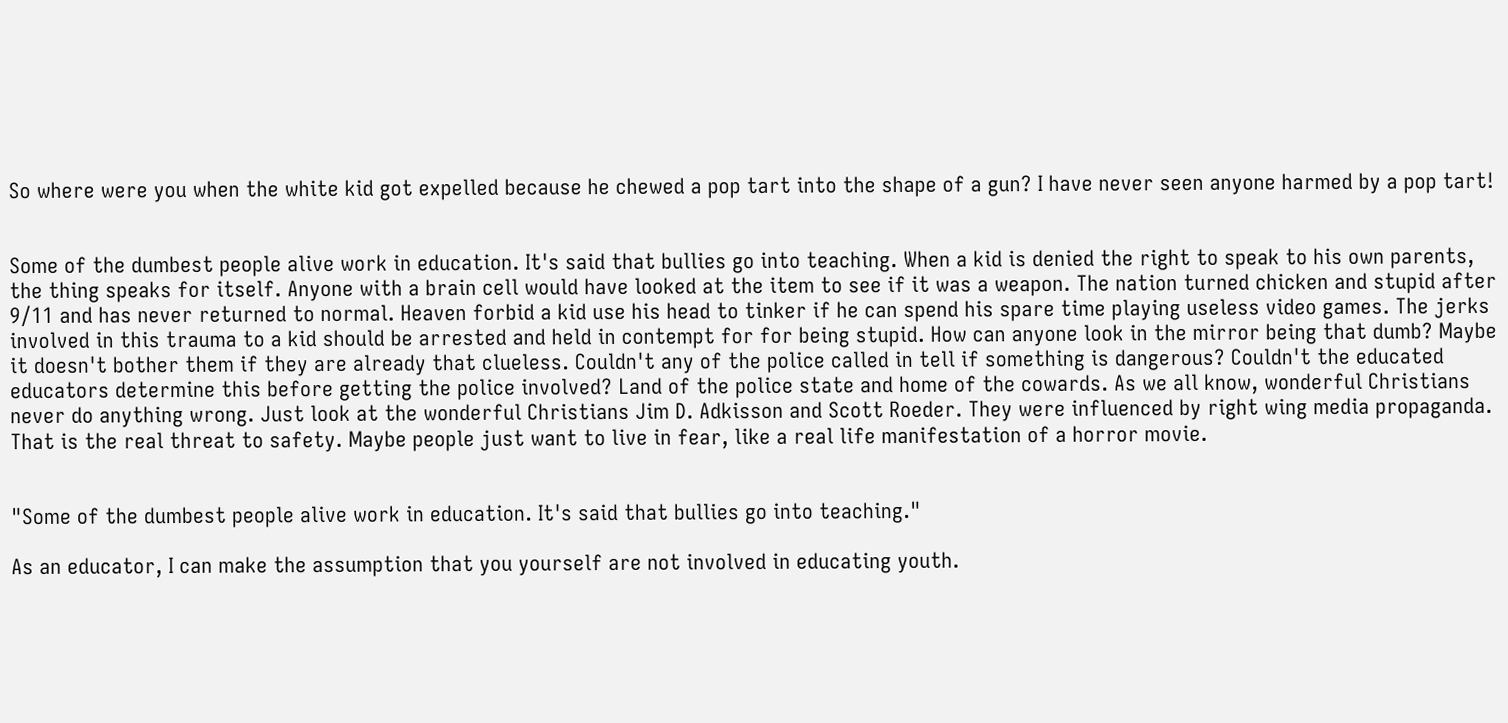So where were you when the white kid got expelled because he chewed a pop tart into the shape of a gun? I have never seen anyone harmed by a pop tart!


Some of the dumbest people alive work in education. It's said that bullies go into teaching. When a kid is denied the right to speak to his own parents, the thing speaks for itself. Anyone with a brain cell would have looked at the item to see if it was a weapon. The nation turned chicken and stupid after 9/11 and has never returned to normal. Heaven forbid a kid use his head to tinker if he can spend his spare time playing useless video games. The jerks involved in this trauma to a kid should be arrested and held in contempt for for being stupid. How can anyone look in the mirror being that dumb? Maybe it doesn't bother them if they are already that clueless. Couldn't any of the police called in tell if something is dangerous? Couldn't the educated educators determine this before getting the police involved? Land of the police state and home of the cowards. As we all know, wonderful Christians never do anything wrong. Just look at the wonderful Christians Jim D. Adkisson and Scott Roeder. They were influenced by right wing media propaganda. That is the real threat to safety. Maybe people just want to live in fear, like a real life manifestation of a horror movie.


"Some of the dumbest people alive work in education. It's said that bullies go into teaching."

As an educator, I can make the assumption that you yourself are not involved in educating youth.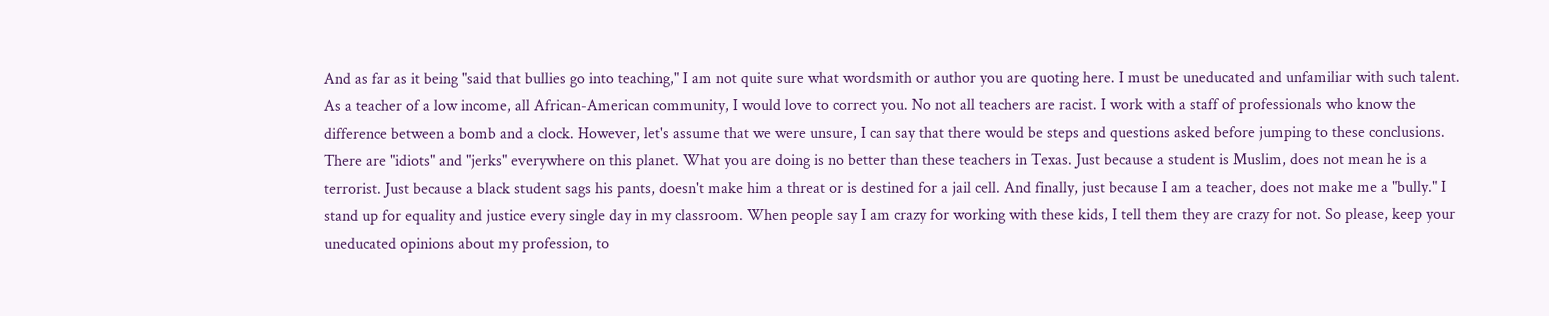And as far as it being "said that bullies go into teaching," I am not quite sure what wordsmith or author you are quoting here. I must be uneducated and unfamiliar with such talent.
As a teacher of a low income, all African-American community, I would love to correct you. No not all teachers are racist. I work with a staff of professionals who know the difference between a bomb and a clock. However, let's assume that we were unsure, I can say that there would be steps and questions asked before jumping to these conclusions.
There are "idiots" and "jerks" everywhere on this planet. What you are doing is no better than these teachers in Texas. Just because a student is Muslim, does not mean he is a terrorist. Just because a black student sags his pants, doesn't make him a threat or is destined for a jail cell. And finally, just because I am a teacher, does not make me a "bully." I stand up for equality and justice every single day in my classroom. When people say I am crazy for working with these kids, I tell them they are crazy for not. So please, keep your uneducated opinions about my profession, to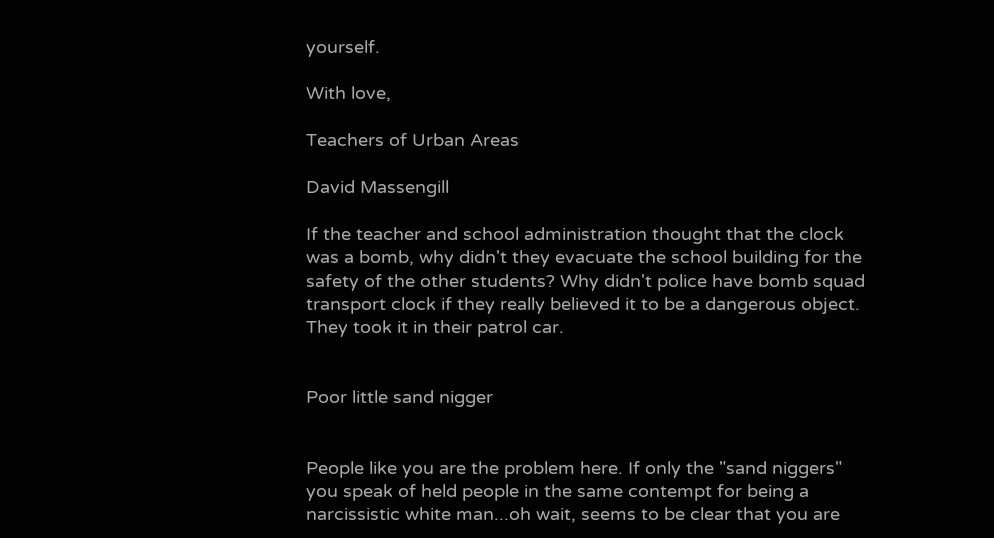yourself.

With love,

Teachers of Urban Areas

David Massengill

If the teacher and school administration thought that the clock was a bomb, why didn't they evacuate the school building for the safety of the other students? Why didn't police have bomb squad transport clock if they really believed it to be a dangerous object. They took it in their patrol car.


Poor little sand nigger


People like you are the problem here. If only the "sand niggers" you speak of held people in the same contempt for being a narcissistic white man...oh wait, seems to be clear that you are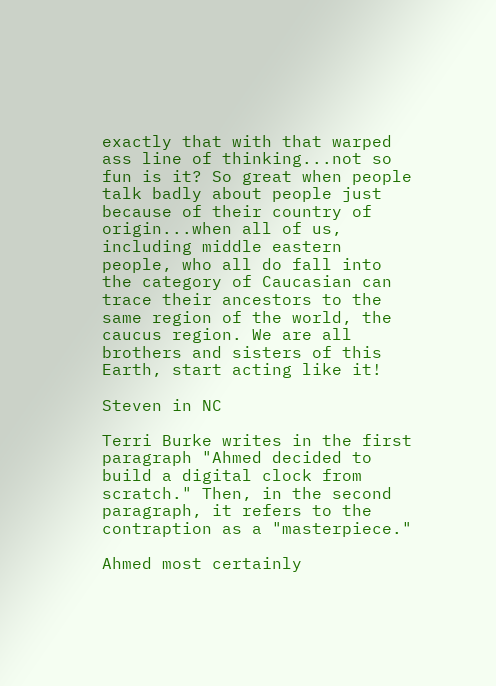exactly that with that warped ass line of thinking...not so fun is it? So great when people talk badly about people just because of their country of origin...when all of us, including middle eastern people, who all do fall into the category of Caucasian can trace their ancestors to the same region of the world, the caucus region. We are all brothers and sisters of this Earth, start acting like it!

Steven in NC

Terri Burke writes in the first paragraph "Ahmed decided to build a digital clock from scratch." Then, in the second paragraph, it refers to the contraption as a "masterpiece."

Ahmed most certainly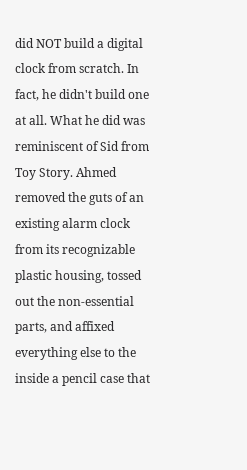did NOT build a digital clock from scratch. In fact, he didn't build one at all. What he did was reminiscent of Sid from Toy Story. Ahmed removed the guts of an existing alarm clock from its recognizable plastic housing, tossed out the non-essential parts, and affixed everything else to the inside a pencil case that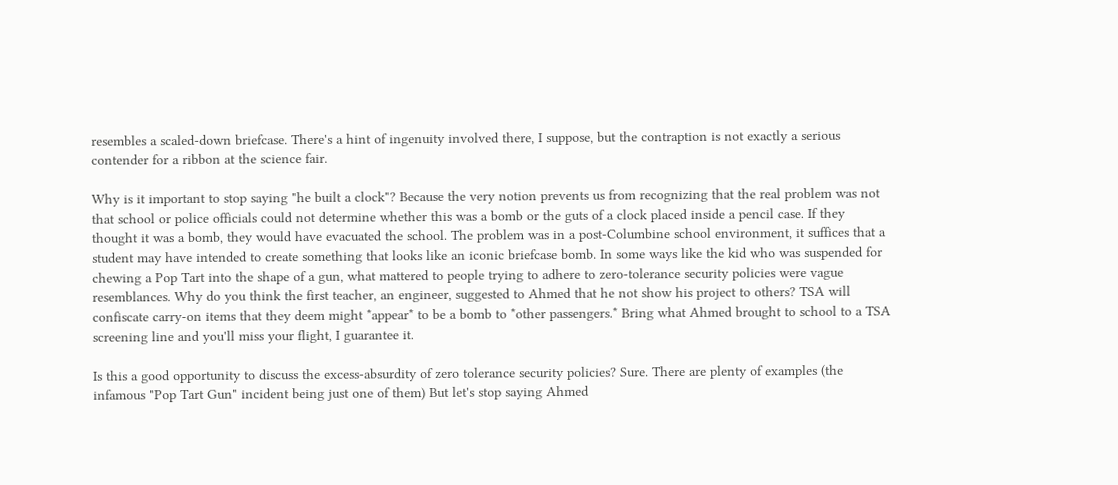resembles a scaled-down briefcase. There's a hint of ingenuity involved there, I suppose, but the contraption is not exactly a serious contender for a ribbon at the science fair.

Why is it important to stop saying "he built a clock"? Because the very notion prevents us from recognizing that the real problem was not that school or police officials could not determine whether this was a bomb or the guts of a clock placed inside a pencil case. If they thought it was a bomb, they would have evacuated the school. The problem was in a post-Columbine school environment, it suffices that a student may have intended to create something that looks like an iconic briefcase bomb. In some ways like the kid who was suspended for chewing a Pop Tart into the shape of a gun, what mattered to people trying to adhere to zero-tolerance security policies were vague resemblances. Why do you think the first teacher, an engineer, suggested to Ahmed that he not show his project to others? TSA will confiscate carry-on items that they deem might *appear* to be a bomb to *other passengers.* Bring what Ahmed brought to school to a TSA screening line and you'll miss your flight, I guarantee it.

Is this a good opportunity to discuss the excess-absurdity of zero tolerance security policies? Sure. There are plenty of examples (the infamous "Pop Tart Gun" incident being just one of them) But let's stop saying Ahmed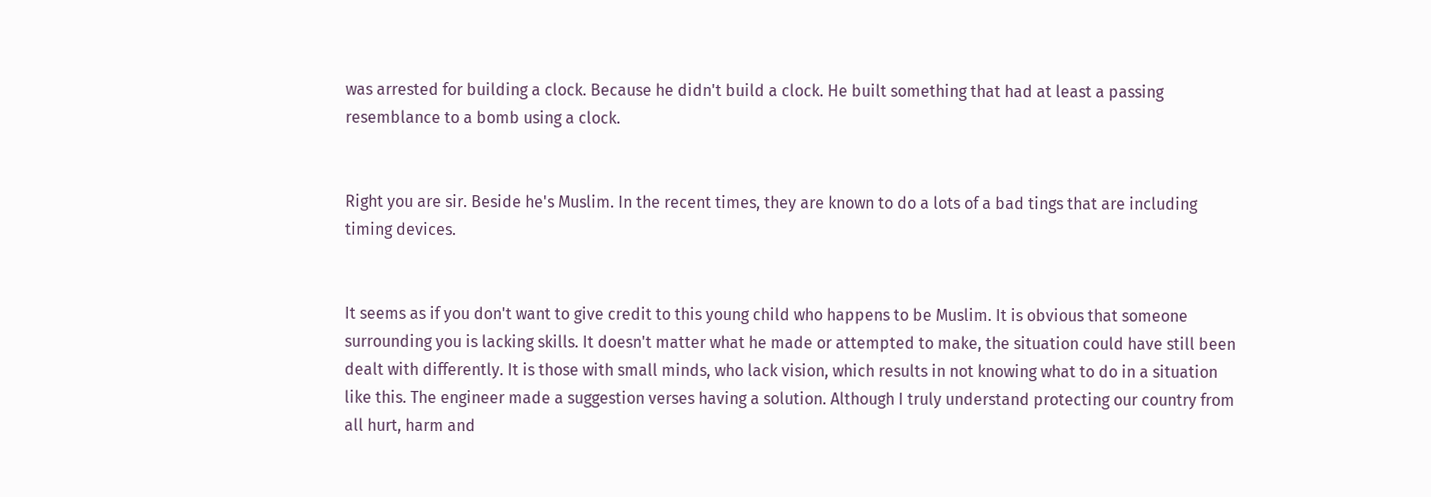was arrested for building a clock. Because he didn't build a clock. He built something that had at least a passing resemblance to a bomb using a clock.


Right you are sir. Beside he's Muslim. In the recent times, they are known to do a lots of a bad tings that are including timing devices.


It seems as if you don't want to give credit to this young child who happens to be Muslim. It is obvious that someone surrounding you is lacking skills. It doesn't matter what he made or attempted to make, the situation could have still been dealt with differently. It is those with small minds, who lack vision, which results in not knowing what to do in a situation like this. The engineer made a suggestion verses having a solution. Although I truly understand protecting our country from all hurt, harm and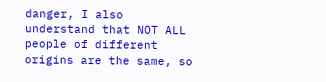danger, I also understand that NOT ALL people of different origins are the same, so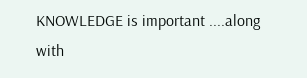KNOWLEDGE is important ....along with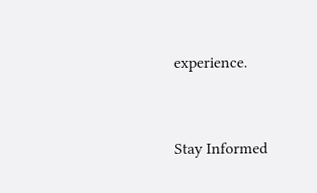experience.


Stay Informed